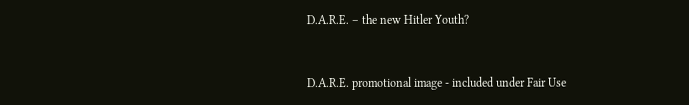D.A.R.E. – the new Hitler Youth?


D.A.R.E. promotional image - included under Fair Use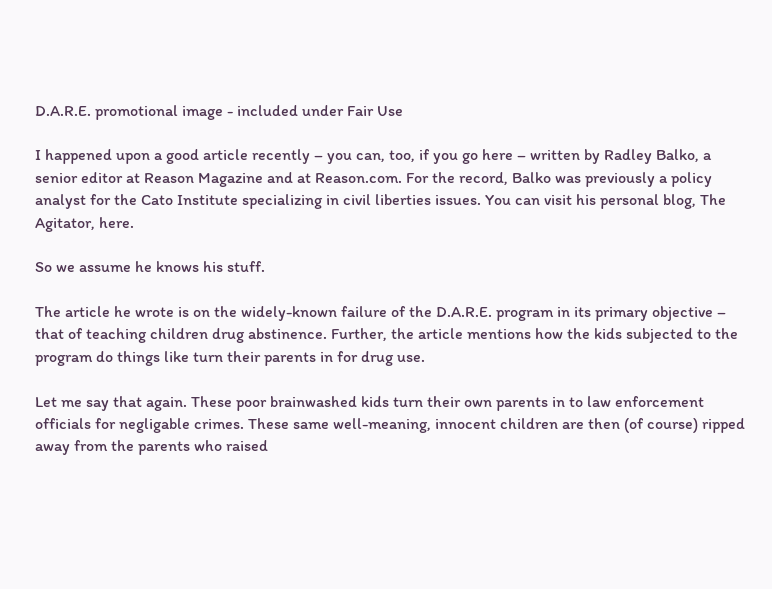D.A.R.E. promotional image - included under Fair Use

I happened upon a good article recently – you can, too, if you go here – written by Radley Balko, a senior editor at Reason Magazine and at Reason.com. For the record, Balko was previously a policy analyst for the Cato Institute specializing in civil liberties issues. You can visit his personal blog, The Agitator, here.

So we assume he knows his stuff.

The article he wrote is on the widely-known failure of the D.A.R.E. program in its primary objective – that of teaching children drug abstinence. Further, the article mentions how the kids subjected to the program do things like turn their parents in for drug use.

Let me say that again. These poor brainwashed kids turn their own parents in to law enforcement officials for negligable crimes. These same well-meaning, innocent children are then (of course) ripped away from the parents who raised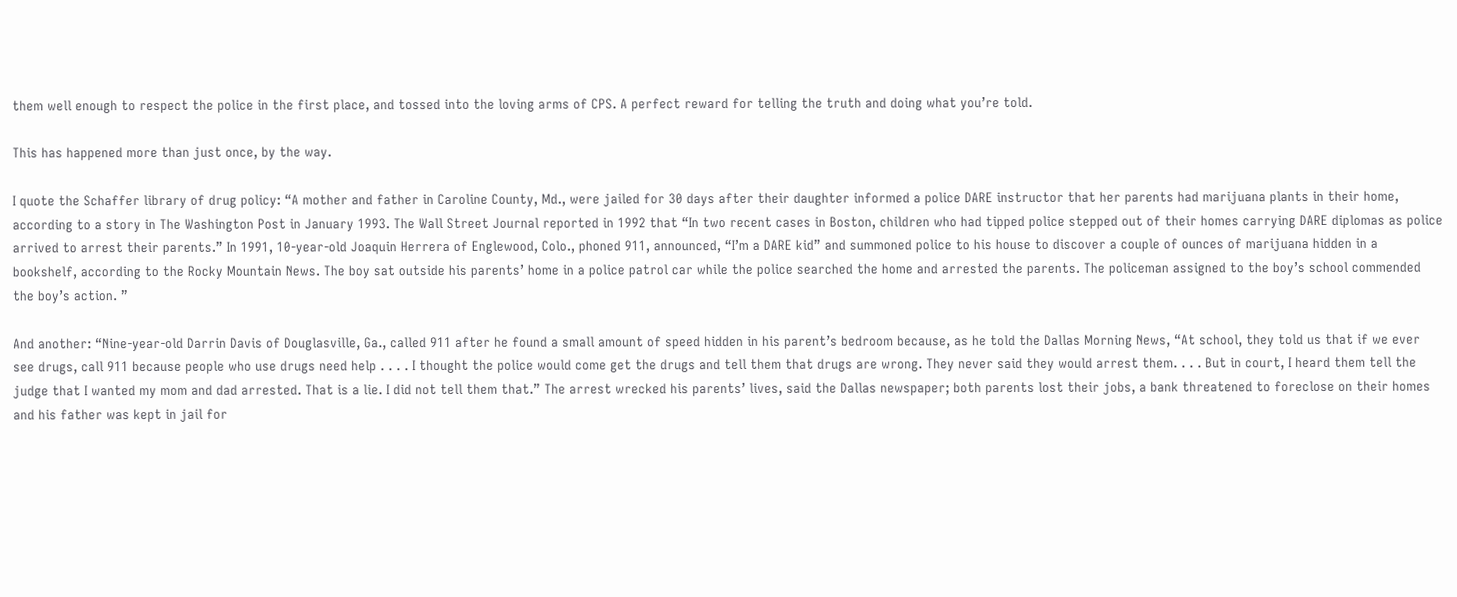them well enough to respect the police in the first place, and tossed into the loving arms of CPS. A perfect reward for telling the truth and doing what you’re told.

This has happened more than just once, by the way.

I quote the Schaffer library of drug policy: “A mother and father in Caroline County, Md., were jailed for 30 days after their daughter informed a police DARE instructor that her parents had marijuana plants in their home, according to a story in The Washington Post in January 1993. The Wall Street Journal reported in 1992 that “In two recent cases in Boston, children who had tipped police stepped out of their homes carrying DARE diplomas as police arrived to arrest their parents.” In 1991, 10-year-old Joaquin Herrera of Englewood, Colo., phoned 911, announced, “I’m a DARE kid” and summoned police to his house to discover a couple of ounces of marijuana hidden in a bookshelf, according to the Rocky Mountain News. The boy sat outside his parents’ home in a police patrol car while the police searched the home and arrested the parents. The policeman assigned to the boy’s school commended the boy’s action. ”

And another: “Nine-year-old Darrin Davis of Douglasville, Ga., called 911 after he found a small amount of speed hidden in his parent’s bedroom because, as he told the Dallas Morning News, “At school, they told us that if we ever see drugs, call 911 because people who use drugs need help . . . . I thought the police would come get the drugs and tell them that drugs are wrong. They never said they would arrest them. . . . But in court, I heard them tell the judge that I wanted my mom and dad arrested. That is a lie. I did not tell them that.” The arrest wrecked his parents’ lives, said the Dallas newspaper; both parents lost their jobs, a bank threatened to foreclose on their homes and his father was kept in jail for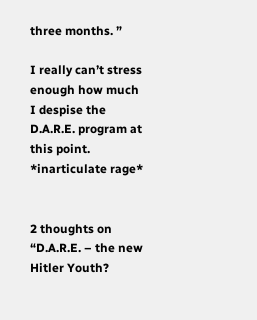three months. ”

I really can’t stress enough how much I despise the D.A.R.E. program at this point. *inarticulate rage*


2 thoughts on “D.A.R.E. – the new Hitler Youth?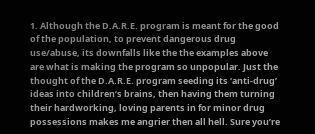1. Although the D.A.R.E. program is meant for the good of the population, to prevent dangerous drug use/abuse, its downfalls like the the examples above are what is making the program so unpopular. Just the thought of the D.A.R.E. program seeding its ‘anti-drug’ ideas into children’s brains, then having them turning their hardworking, loving parents in for minor drug possessions makes me angrier then all hell. Sure you’re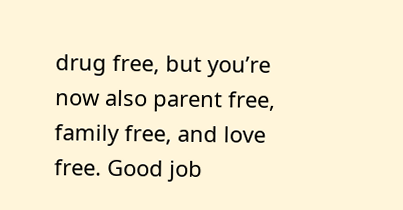drug free, but you’re now also parent free, family free, and love free. Good job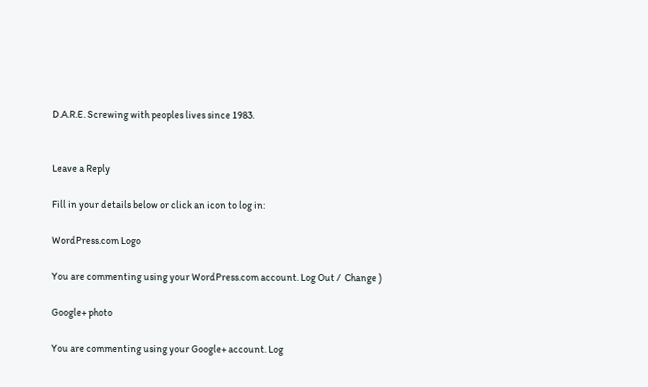D.A.R.E. Screwing with peoples lives since 1983.


Leave a Reply

Fill in your details below or click an icon to log in:

WordPress.com Logo

You are commenting using your WordPress.com account. Log Out /  Change )

Google+ photo

You are commenting using your Google+ account. Log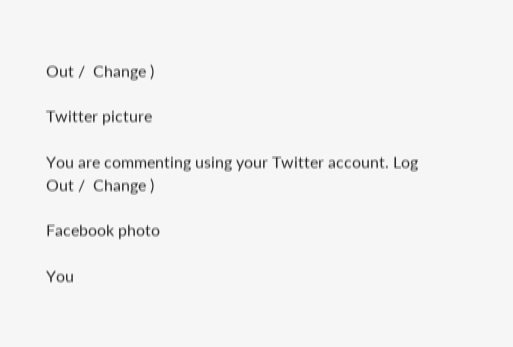Out /  Change )

Twitter picture

You are commenting using your Twitter account. Log Out /  Change )

Facebook photo

You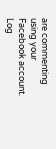are commenting using your Facebook account. Log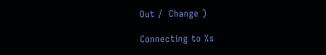Out /  Change )

Connecting to %s